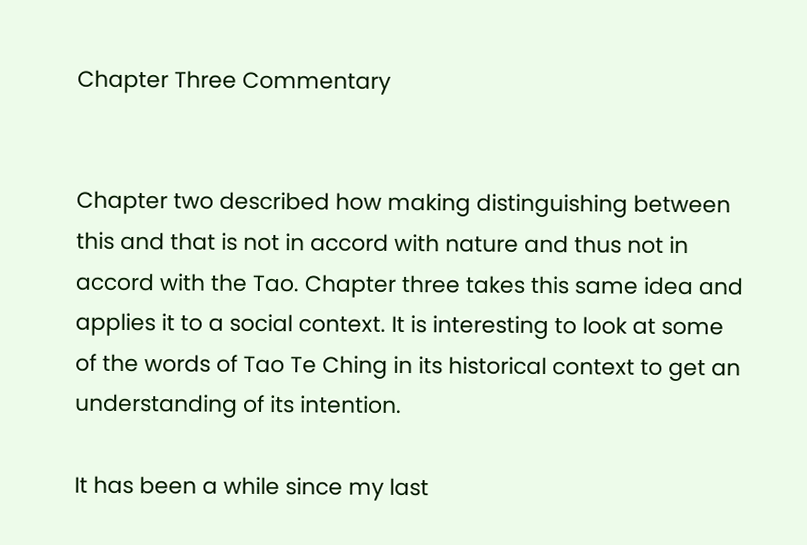Chapter Three Commentary


Chapter two described how making distinguishing between this and that is not in accord with nature and thus not in accord with the Tao. Chapter three takes this same idea and applies it to a social context. It is interesting to look at some of the words of Tao Te Ching in its historical context to get an understanding of its intention.

It has been a while since my last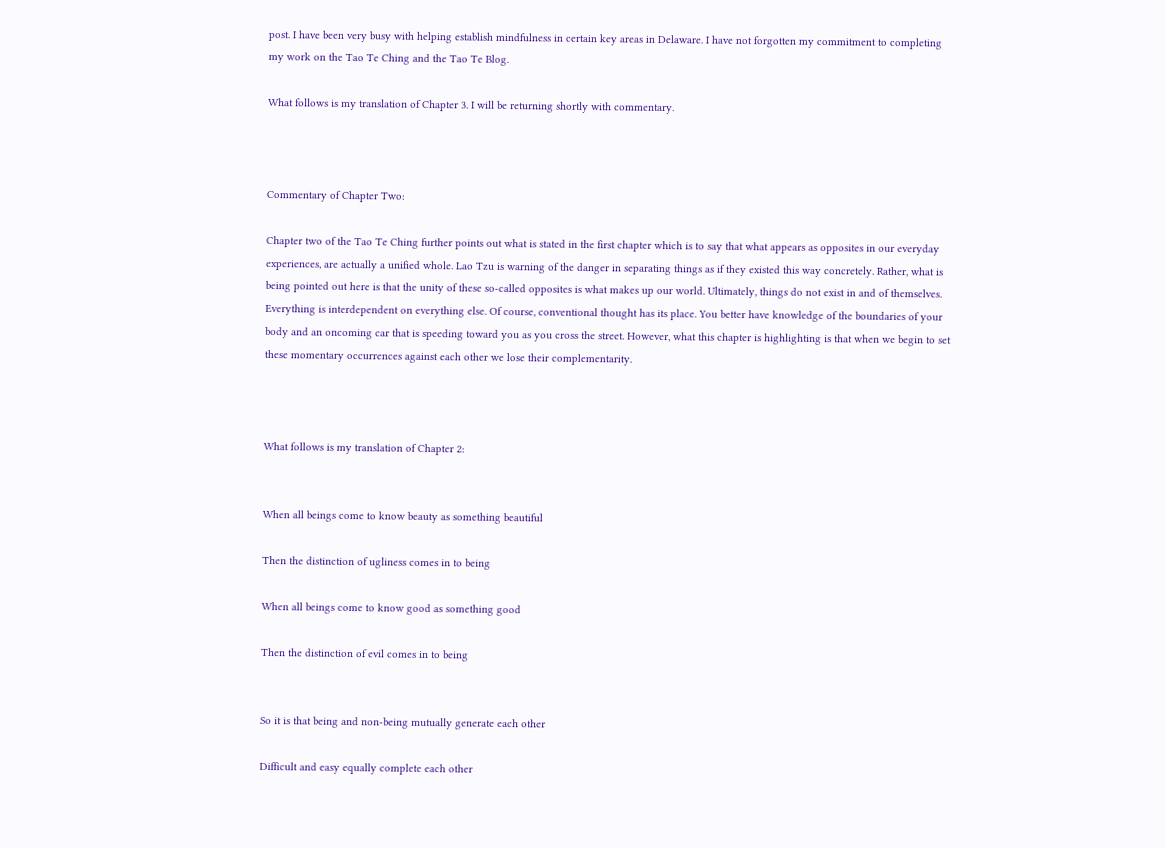post. I have been very busy with helping establish mindfulness in certain key areas in Delaware. I have not forgotten my commitment to completing my work on the Tao Te Ching and the Tao Te Blog.

What follows is my translation of Chapter 3. I will be returning shortly with commentary.



Commentary of Chapter Two:

Chapter two of the Tao Te Ching further points out what is stated in the first chapter which is to say that what appears as opposites in our everyday experiences, are actually a unified whole. Lao Tzu is warning of the danger in separating things as if they existed this way concretely. Rather, what is being pointed out here is that the unity of these so-called opposites is what makes up our world. Ultimately, things do not exist in and of themselves. Everything is interdependent on everything else. Of course, conventional thought has its place. You better have knowledge of the boundaries of your body and an oncoming car that is speeding toward you as you cross the street. However, what this chapter is highlighting is that when we begin to set these momentary occurrences against each other we lose their complementarity.



What follows is my translation of Chapter 2:


When all beings come to know beauty as something beautiful

Then the distinction of ugliness comes in to being

When all beings come to know good as something good

Then the distinction of evil comes in to being


So it is that being and non-being mutually generate each other

Difficult and easy equally complete each other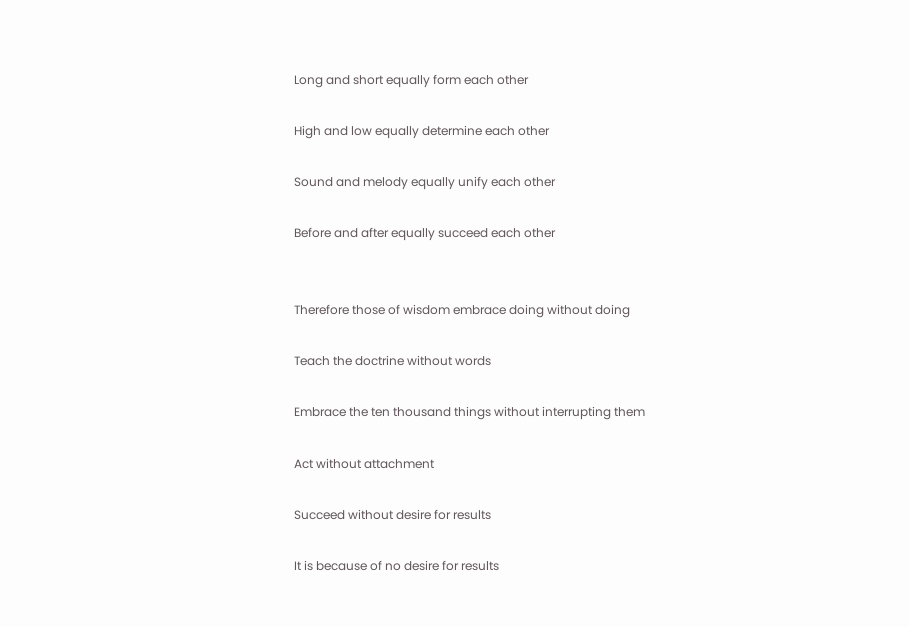Long and short equally form each other

High and low equally determine each other

Sound and melody equally unify each other

Before and after equally succeed each other


Therefore those of wisdom embrace doing without doing

Teach the doctrine without words

Embrace the ten thousand things without interrupting them

Act without attachment

Succeed without desire for results

It is because of no desire for results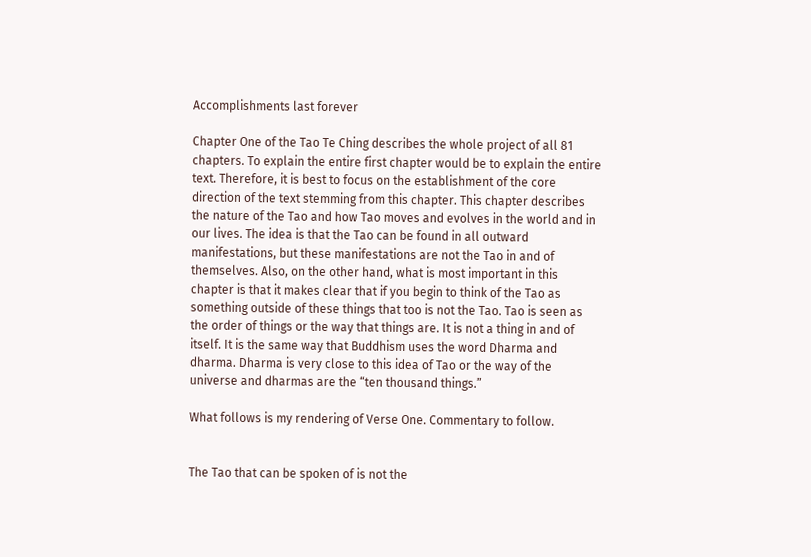Accomplishments last forever

Chapter One of the Tao Te Ching describes the whole project of all 81 chapters. To explain the entire first chapter would be to explain the entire text. Therefore, it is best to focus on the establishment of the core direction of the text stemming from this chapter. This chapter describes the nature of the Tao and how Tao moves and evolves in the world and in our lives. The idea is that the Tao can be found in all outward manifestations, but these manifestations are not the Tao in and of themselves. Also, on the other hand, what is most important in this chapter is that it makes clear that if you begin to think of the Tao as something outside of these things that too is not the Tao. Tao is seen as the order of things or the way that things are. It is not a thing in and of itself. It is the same way that Buddhism uses the word Dharma and dharma. Dharma is very close to this idea of Tao or the way of the universe and dharmas are the “ten thousand things.”

What follows is my rendering of Verse One. Commentary to follow.


The Tao that can be spoken of is not the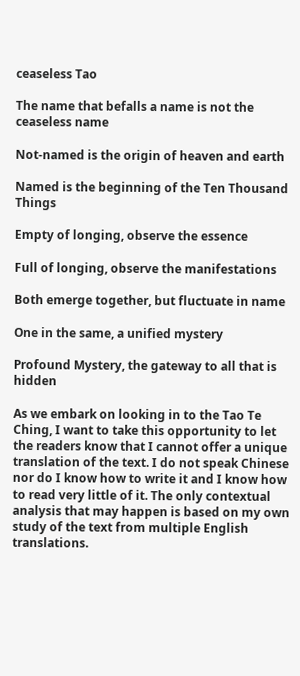ceaseless Tao

The name that befalls a name is not the ceaseless name

Not-named is the origin of heaven and earth

Named is the beginning of the Ten Thousand Things

Empty of longing, observe the essence

Full of longing, observe the manifestations

Both emerge together, but fluctuate in name

One in the same, a unified mystery

Profound Mystery, the gateway to all that is hidden

As we embark on looking in to the Tao Te Ching, I want to take this opportunity to let the readers know that I cannot offer a unique translation of the text. I do not speak Chinese nor do I know how to write it and I know how to read very little of it. The only contextual analysis that may happen is based on my own study of the text from multiple English translations.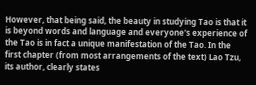However, that being said, the beauty in studying Tao is that it is beyond words and language and everyone's experience of the Tao is in fact a unique manifestation of the Tao. In the first chapter (from most arrangements of the text) Lao Tzu, its author, clearly states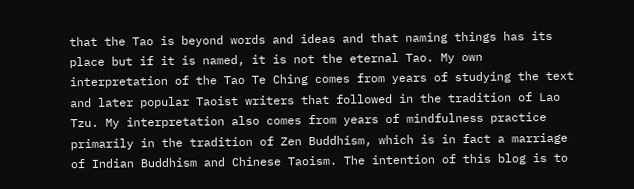that the Tao is beyond words and ideas and that naming things has its place but if it is named, it is not the eternal Tao. My own interpretation of the Tao Te Ching comes from years of studying the text and later popular Taoist writers that followed in the tradition of Lao Tzu. My interpretation also comes from years of mindfulness practice primarily in the tradition of Zen Buddhism, which is in fact a marriage of Indian Buddhism and Chinese Taoism. The intention of this blog is to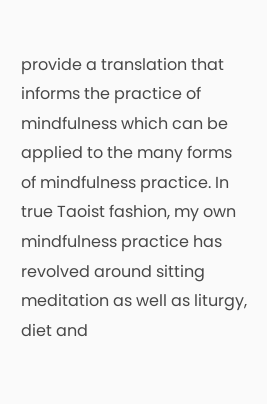provide a translation that informs the practice of mindfulness which can be applied to the many forms of mindfulness practice. In true Taoist fashion, my own mindfulness practice has revolved around sitting meditation as well as liturgy, diet and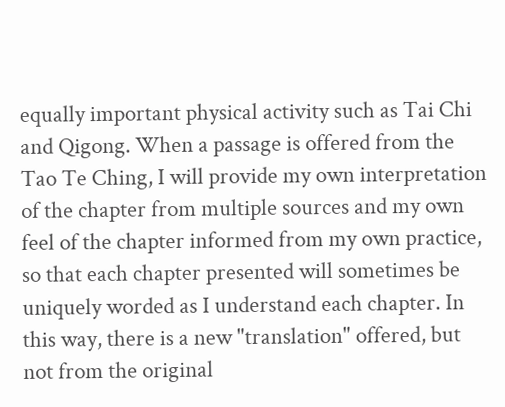equally important physical activity such as Tai Chi and Qigong. When a passage is offered from the Tao Te Ching, I will provide my own interpretation of the chapter from multiple sources and my own feel of the chapter informed from my own practice, so that each chapter presented will sometimes be uniquely worded as I understand each chapter. In this way, there is a new "translation" offered, but not from the original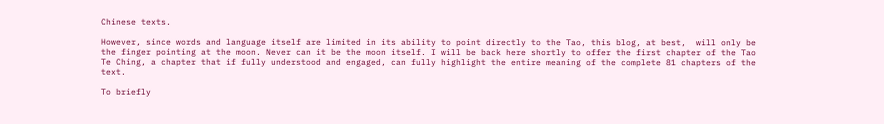Chinese texts.

However, since words and language itself are limited in its ability to point directly to the Tao, this blog, at best,  will only be the finger pointing at the moon. Never can it be the moon itself. I will be back here shortly to offer the first chapter of the Tao Te Ching, a chapter that if fully understood and engaged, can fully highlight the entire meaning of the complete 81 chapters of the text.

To briefly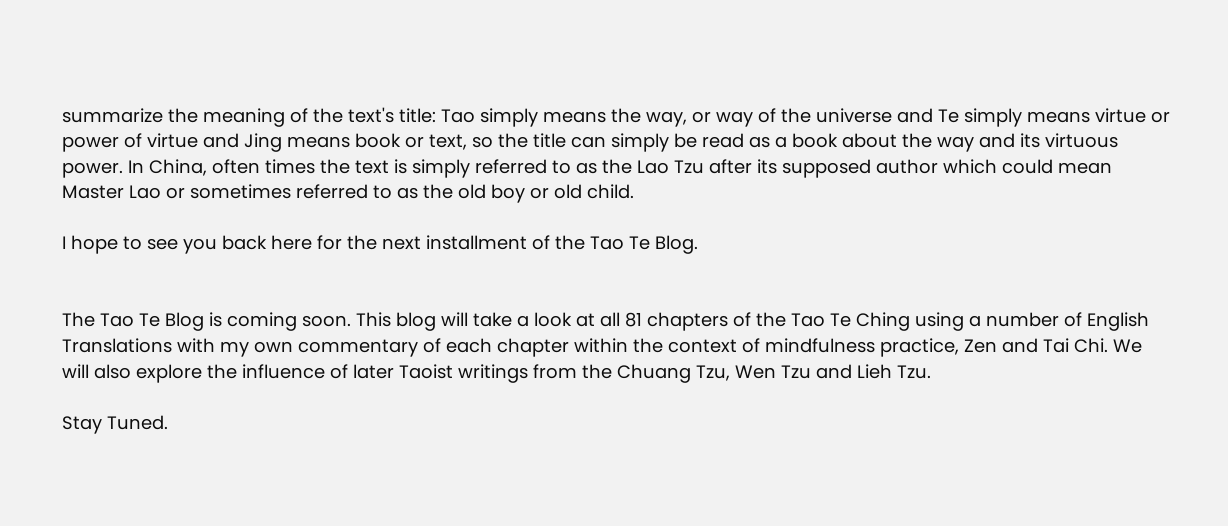summarize the meaning of the text's title: Tao simply means the way, or way of the universe and Te simply means virtue or power of virtue and Jing means book or text, so the title can simply be read as a book about the way and its virtuous power. In China, often times the text is simply referred to as the Lao Tzu after its supposed author which could mean Master Lao or sometimes referred to as the old boy or old child.

I hope to see you back here for the next installment of the Tao Te Blog.


The Tao Te Blog is coming soon. This blog will take a look at all 81 chapters of the Tao Te Ching using a number of English Translations with my own commentary of each chapter within the context of mindfulness practice, Zen and Tai Chi. We will also explore the influence of later Taoist writings from the Chuang Tzu, Wen Tzu and Lieh Tzu.

Stay Tuned.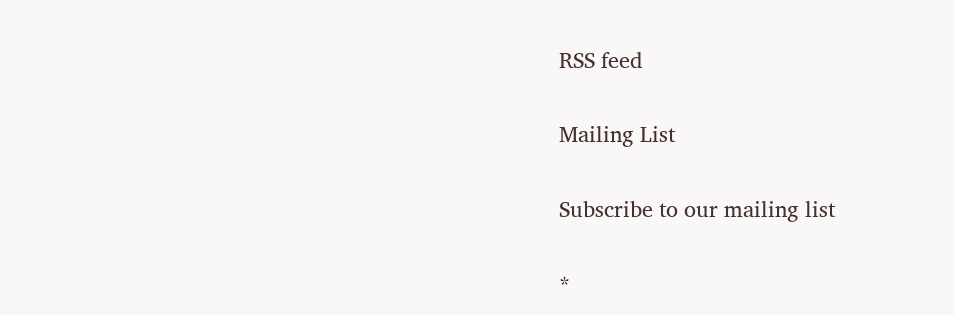RSS feed

Mailing List

Subscribe to our mailing list

*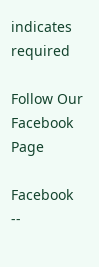indicates required

Follow Our Facebook Page

Facebook --